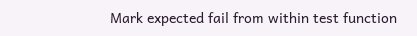Mark expected fail from within test function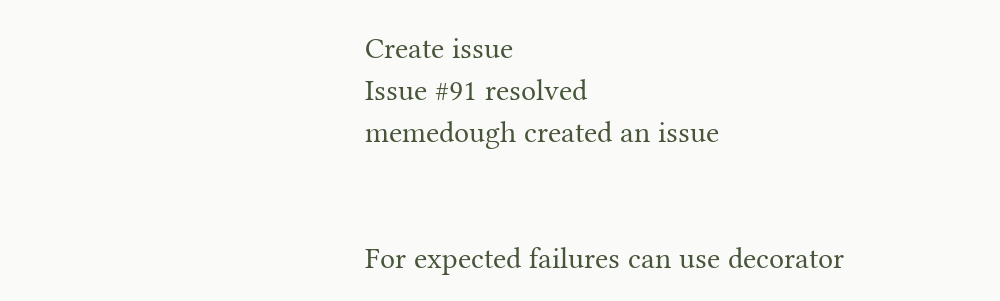Create issue
Issue #91 resolved
memedough created an issue


For expected failures can use decorator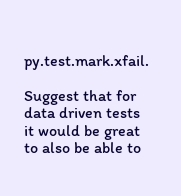py.test.mark.xfail.

Suggest that for data driven tests it would be great to also be able to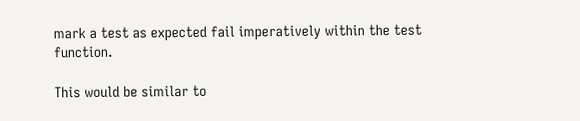mark a test as expected fail imperatively within the test function.

This would be similar to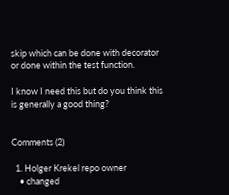skip which can be done with decorator or done within the test function.

I know I need this but do you think this is generally a good thing?


Comments (2)

  1. Holger Krekel repo owner
    • changed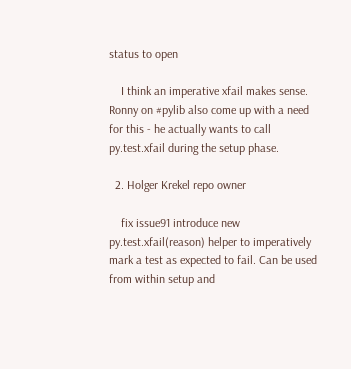status to open

    I think an imperative xfail makes sense. Ronny on #pylib also come up with a need for this - he actually wants to call py.test.xfail during the setup phase.

  2. Holger Krekel repo owner

    fix issue91 introduce new py.test.xfail(reason) helper to imperatively mark a test as expected to fail. Can be used from within setup and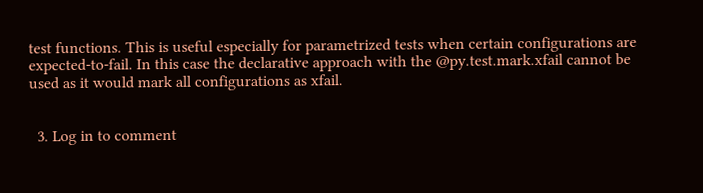test functions. This is useful especially for parametrized tests when certain configurations are expected-to-fail. In this case the declarative approach with the @py.test.mark.xfail cannot be used as it would mark all configurations as xfail.


  3. Log in to comment